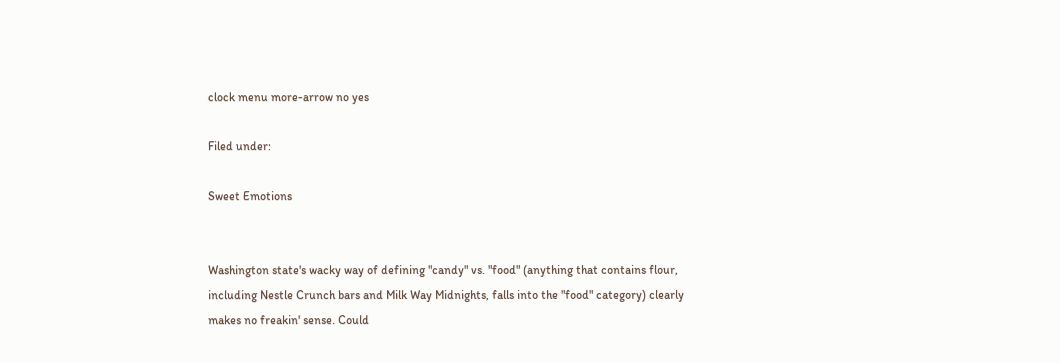clock menu more-arrow no yes

Filed under:

Sweet Emotions


Washington state's wacky way of defining "candy" vs. "food" (anything that contains flour, including Nestle Crunch bars and Milk Way Midnights, falls into the "food" category) clearly makes no freakin' sense. Could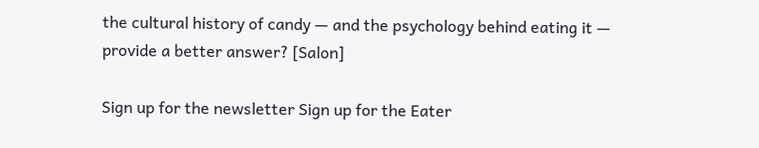the cultural history of candy — and the psychology behind eating it — provide a better answer? [Salon]

Sign up for the newsletter Sign up for the Eater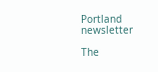Portland newsletter

The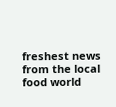freshest news from the local food world